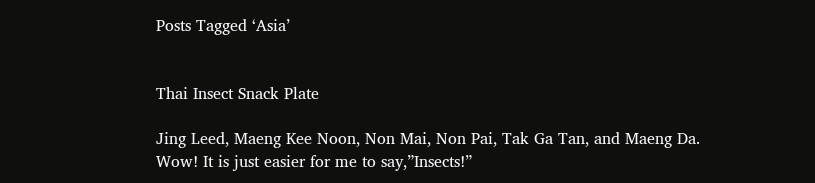Posts Tagged ‘Asia’


Thai Insect Snack Plate

Jing Leed, Maeng Kee Noon, Non Mai, Non Pai, Tak Ga Tan, and Maeng Da. Wow! It is just easier for me to say,”Insects!”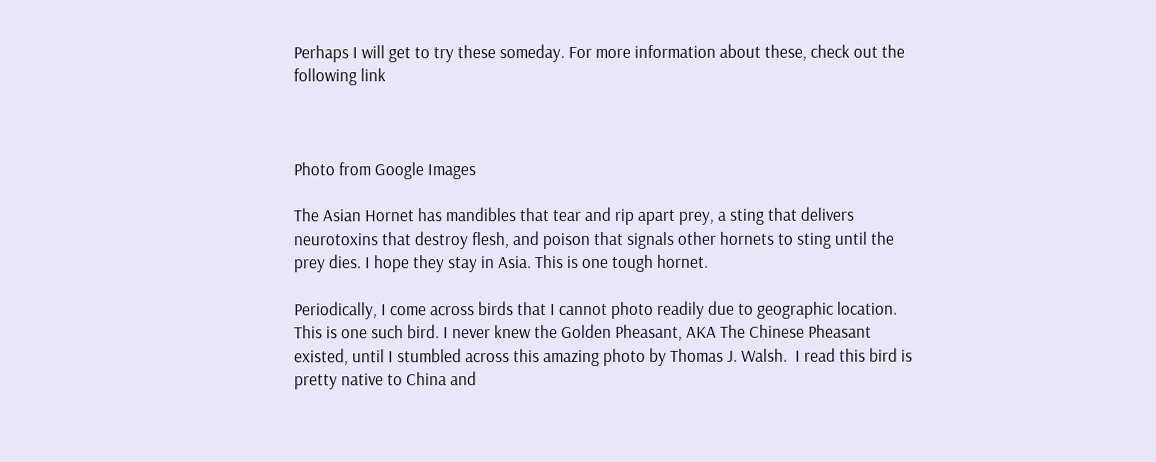Perhaps I will get to try these someday. For more information about these, check out the following link



Photo from Google Images

The Asian Hornet has mandibles that tear and rip apart prey, a sting that delivers neurotoxins that destroy flesh, and poison that signals other hornets to sting until the prey dies. I hope they stay in Asia. This is one tough hornet.

Periodically, I come across birds that I cannot photo readily due to geographic location. This is one such bird. I never knew the Golden Pheasant, AKA The Chinese Pheasant existed, until I stumbled across this amazing photo by Thomas J. Walsh.  I read this bird is pretty native to China and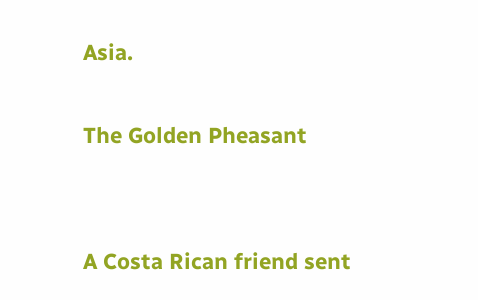Asia.

The Golden Pheasant


A Costa Rican friend sent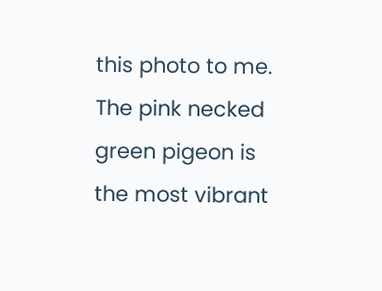this photo to me. The pink necked green pigeon is the most vibrant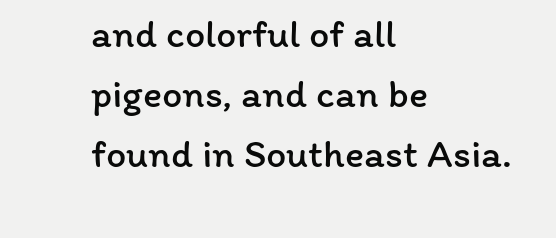and colorful of all pigeons, and can be found in Southeast Asia.